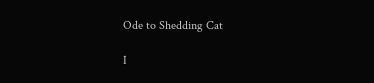Ode to Shedding Cat

I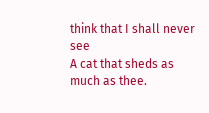think that I shall never see
A cat that sheds as much as thee.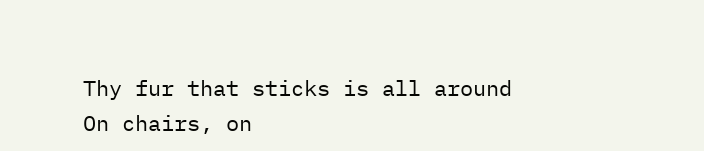Thy fur that sticks is all around
On chairs, on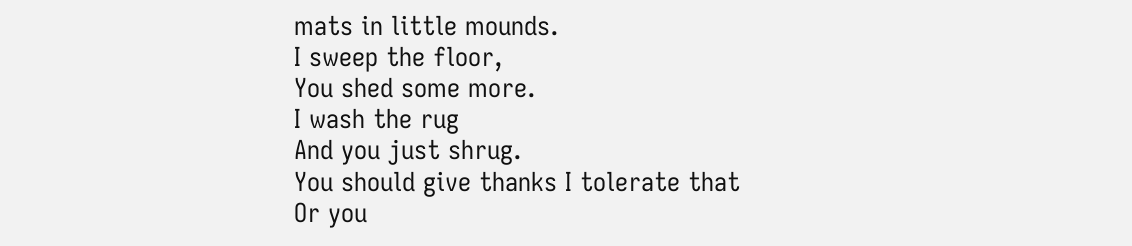mats in little mounds.
I sweep the floor,
You shed some more.
I wash the rug
And you just shrug.
You should give thanks I tolerate that
Or you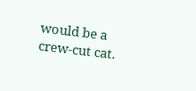would be a crew-cut cat.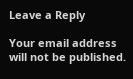Leave a Reply

Your email address will not be published.